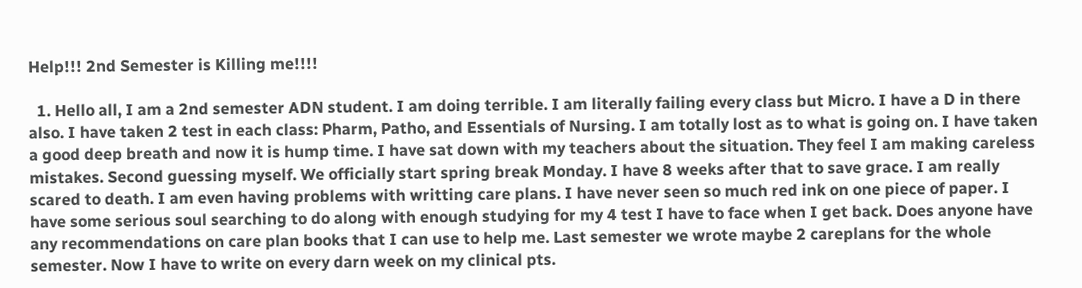Help!!! 2nd Semester is Killing me!!!!

  1. Hello all, I am a 2nd semester ADN student. I am doing terrible. I am literally failing every class but Micro. I have a D in there also. I have taken 2 test in each class: Pharm, Patho, and Essentials of Nursing. I am totally lost as to what is going on. I have taken a good deep breath and now it is hump time. I have sat down with my teachers about the situation. They feel I am making careless mistakes. Second guessing myself. We officially start spring break Monday. I have 8 weeks after that to save grace. I am really scared to death. I am even having problems with writting care plans. I have never seen so much red ink on one piece of paper. I have some serious soul searching to do along with enough studying for my 4 test I have to face when I get back. Does anyone have any recommendations on care plan books that I can use to help me. Last semester we wrote maybe 2 careplans for the whole semester. Now I have to write on every darn week on my clinical pts.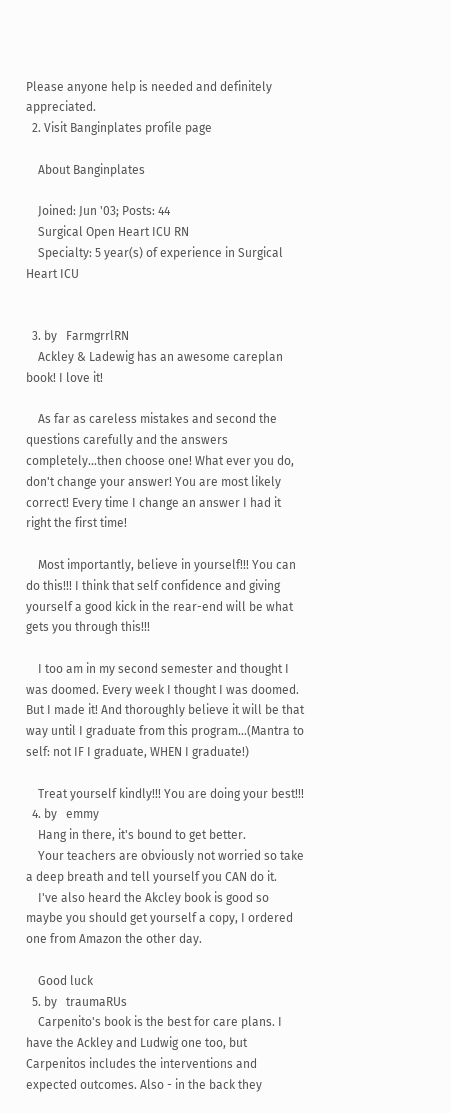Please anyone help is needed and definitely appreciated.
  2. Visit Banginplates profile page

    About Banginplates

    Joined: Jun '03; Posts: 44
    Surgical Open Heart ICU RN
    Specialty: 5 year(s) of experience in Surgical Heart ICU


  3. by   FarmgrrlRN
    Ackley & Ladewig has an awesome careplan book! I love it!

    As far as careless mistakes and second the questions carefully and the answers completely...then choose one! What ever you do, don't change your answer! You are most likely correct! Every time I change an answer I had it right the first time!

    Most importantly, believe in yourself!!! You can do this!!! I think that self confidence and giving yourself a good kick in the rear-end will be what gets you through this!!!

    I too am in my second semester and thought I was doomed. Every week I thought I was doomed. But I made it! And thoroughly believe it will be that way until I graduate from this program...(Mantra to self: not IF I graduate, WHEN I graduate!)

    Treat yourself kindly!!! You are doing your best!!!
  4. by   emmy
    Hang in there, it's bound to get better.
    Your teachers are obviously not worried so take a deep breath and tell yourself you CAN do it.
    I've also heard the Akcley book is good so maybe you should get yourself a copy, I ordered one from Amazon the other day.

    Good luck
  5. by   traumaRUs
    Carpenito's book is the best for care plans. I have the Ackley and Ludwig one too, but Carpenitos includes the interventions and expected outcomes. Also - in the back they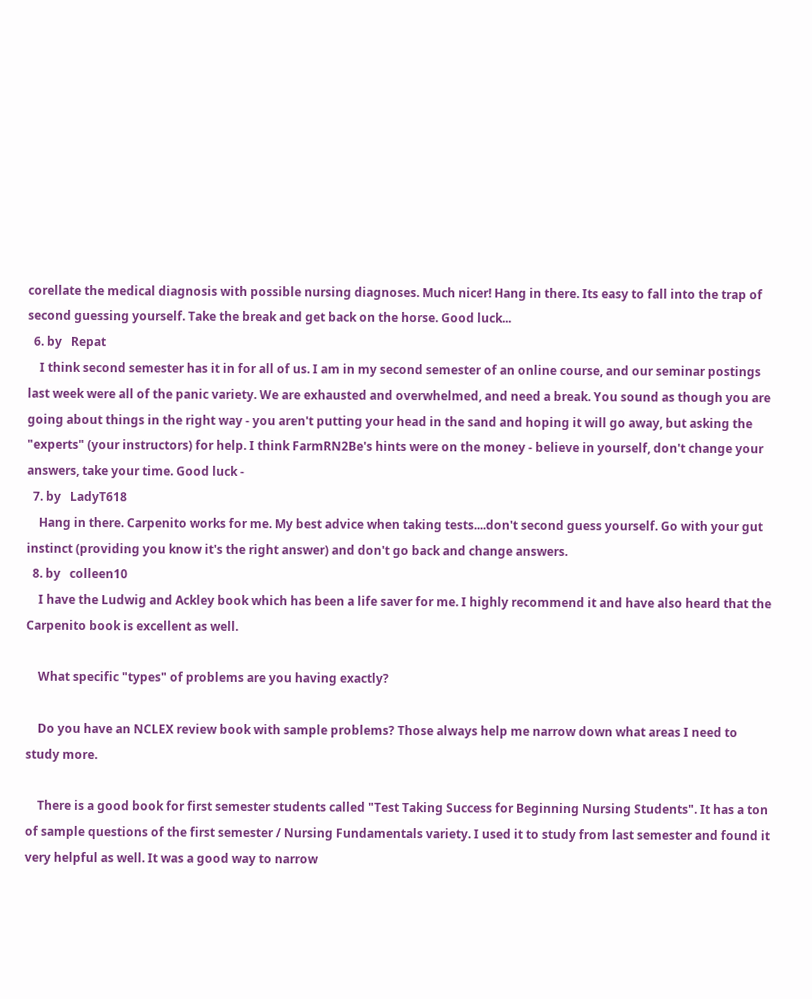corellate the medical diagnosis with possible nursing diagnoses. Much nicer! Hang in there. Its easy to fall into the trap of second guessing yourself. Take the break and get back on the horse. Good luck...
  6. by   Repat
    I think second semester has it in for all of us. I am in my second semester of an online course, and our seminar postings last week were all of the panic variety. We are exhausted and overwhelmed, and need a break. You sound as though you are going about things in the right way - you aren't putting your head in the sand and hoping it will go away, but asking the "experts" (your instructors) for help. I think FarmRN2Be's hints were on the money - believe in yourself, don't change your answers, take your time. Good luck -
  7. by   LadyT618
    Hang in there. Carpenito works for me. My best advice when taking tests....don't second guess yourself. Go with your gut instinct (providing you know it's the right answer) and don't go back and change answers.
  8. by   colleen10
    I have the Ludwig and Ackley book which has been a life saver for me. I highly recommend it and have also heard that the Carpenito book is excellent as well.

    What specific "types" of problems are you having exactly?

    Do you have an NCLEX review book with sample problems? Those always help me narrow down what areas I need to study more.

    There is a good book for first semester students called "Test Taking Success for Beginning Nursing Students". It has a ton of sample questions of the first semester / Nursing Fundamentals variety. I used it to study from last semester and found it very helpful as well. It was a good way to narrow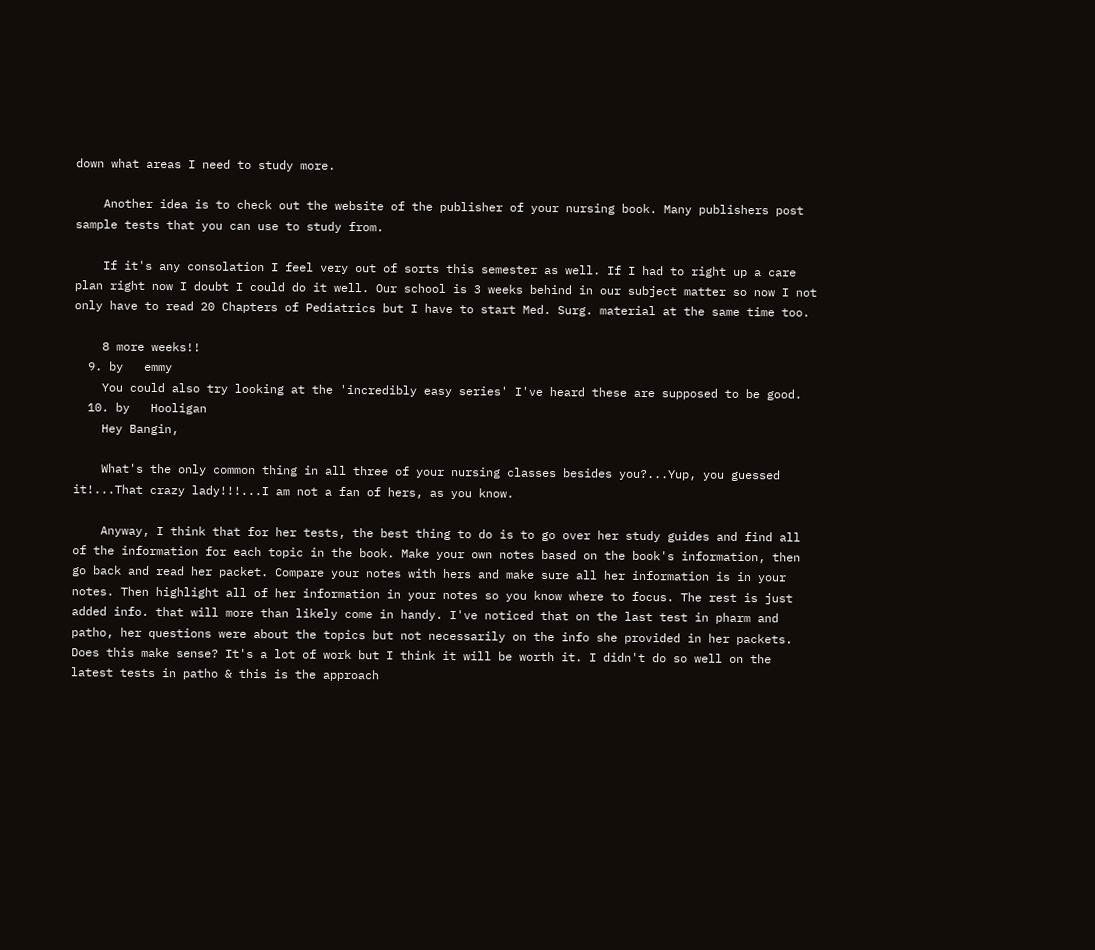down what areas I need to study more.

    Another idea is to check out the website of the publisher of your nursing book. Many publishers post sample tests that you can use to study from.

    If it's any consolation I feel very out of sorts this semester as well. If I had to right up a care plan right now I doubt I could do it well. Our school is 3 weeks behind in our subject matter so now I not only have to read 20 Chapters of Pediatrics but I have to start Med. Surg. material at the same time too.

    8 more weeks!!
  9. by   emmy
    You could also try looking at the 'incredibly easy series' I've heard these are supposed to be good.
  10. by   Hooligan
    Hey Bangin,

    What's the only common thing in all three of your nursing classes besides you?...Yup, you guessed it!...That crazy lady!!!...I am not a fan of hers, as you know.

    Anyway, I think that for her tests, the best thing to do is to go over her study guides and find all of the information for each topic in the book. Make your own notes based on the book's information, then go back and read her packet. Compare your notes with hers and make sure all her information is in your notes. Then highlight all of her information in your notes so you know where to focus. The rest is just added info. that will more than likely come in handy. I've noticed that on the last test in pharm and patho, her questions were about the topics but not necessarily on the info she provided in her packets. Does this make sense? It's a lot of work but I think it will be worth it. I didn't do so well on the latest tests in patho & this is the approach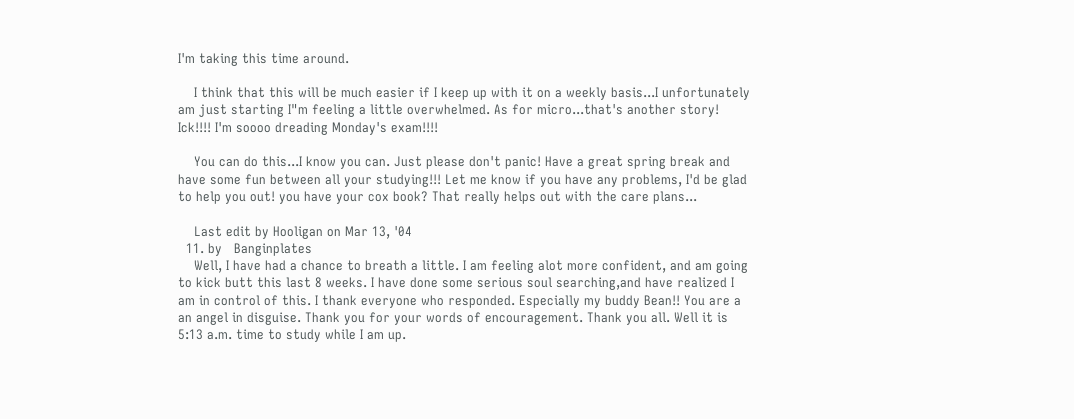I'm taking this time around.

    I think that this will be much easier if I keep up with it on a weekly basis...I unfortunately am just starting I"m feeling a little overwhelmed. As for micro...that's another story! Ick!!!! I'm soooo dreading Monday's exam!!!!

    You can do this...I know you can. Just please don't panic! Have a great spring break and have some fun between all your studying!!! Let me know if you have any problems, I'd be glad to help you out! you have your cox book? That really helps out with the care plans...

    Last edit by Hooligan on Mar 13, '04
  11. by   Banginplates
    Well, I have had a chance to breath a little. I am feeling alot more confident, and am going to kick butt this last 8 weeks. I have done some serious soul searching,and have realized I am in control of this. I thank everyone who responded. Especially my buddy Bean!! You are a an angel in disguise. Thank you for your words of encouragement. Thank you all. Well it is 5:13 a.m. time to study while I am up.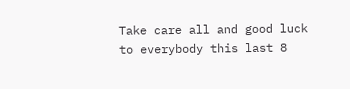Take care all and good luck to everybody this last 8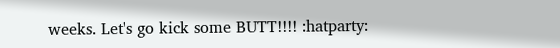weeks. Let's go kick some BUTT!!!! :hatparty: